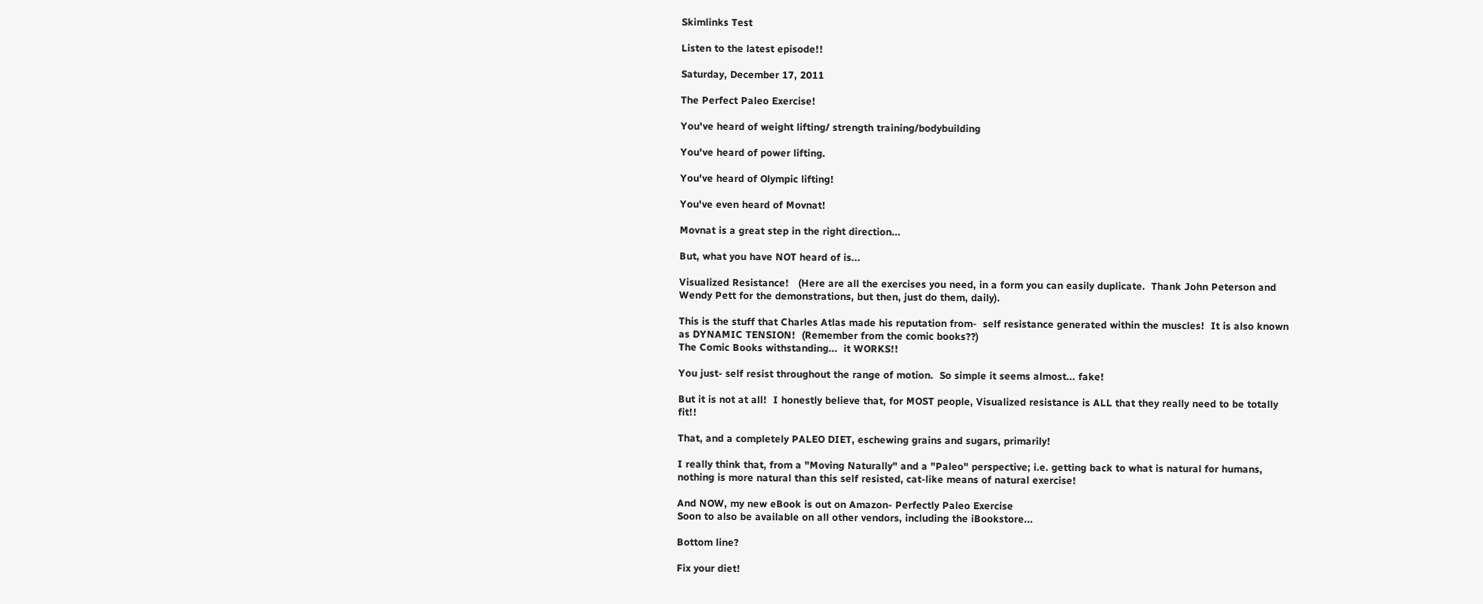Skimlinks Test

Listen to the latest episode!!

Saturday, December 17, 2011

The Perfect Paleo Exercise!

You've heard of weight lifting/ strength training/bodybuilding

You've heard of power lifting.

You've heard of Olympic lifting!

You've even heard of Movnat!

Movnat is a great step in the right direction...

But, what you have NOT heard of is...

Visualized Resistance!   (Here are all the exercises you need, in a form you can easily duplicate.  Thank John Peterson and Wendy Pett for the demonstrations, but then, just do them, daily).

This is the stuff that Charles Atlas made his reputation from-  self resistance generated within the muscles!  It is also known as DYNAMIC TENSION!  (Remember from the comic books??)
The Comic Books withstanding...  it WORKS!!

You just- self resist throughout the range of motion.  So simple it seems almost... fake!

But it is not at all!  I honestly believe that, for MOST people, Visualized resistance is ALL that they really need to be totally fit!!

That, and a completely PALEO DIET, eschewing grains and sugars, primarily!

I really think that, from a "Moving Naturally" and a "Paleo" perspective; i.e. getting back to what is natural for humans, nothing is more natural than this self resisted, cat-like means of natural exercise!

And NOW, my new eBook is out on Amazon- Perfectly Paleo Exercise
Soon to also be available on all other vendors, including the iBookstore...

Bottom line?

Fix your diet!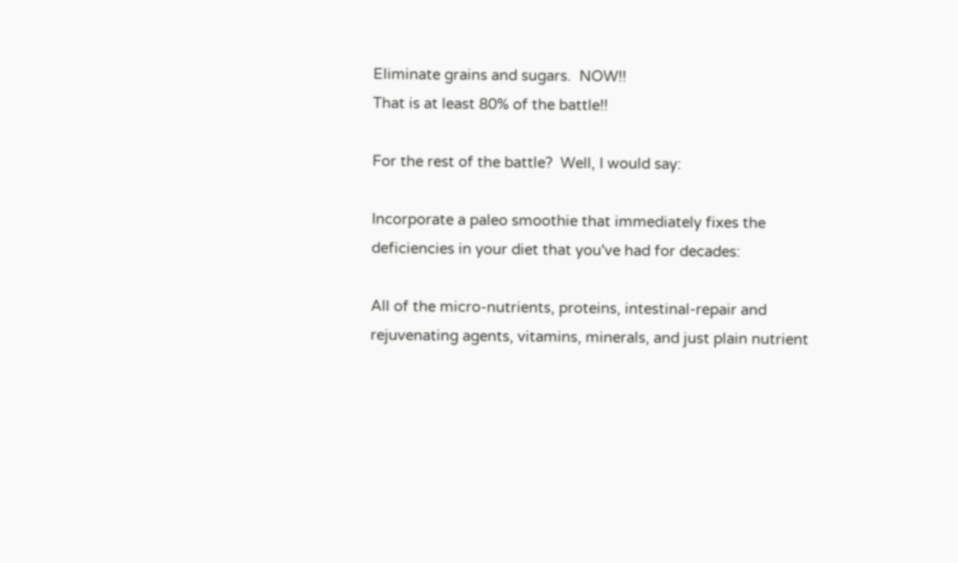Eliminate grains and sugars.  NOW!!
That is at least 80% of the battle!!

For the rest of the battle?  Well, I would say:

Incorporate a paleo smoothie that immediately fixes the deficiencies in your diet that you've had for decades:

All of the micro-nutrients, proteins, intestinal-repair and rejuvenating agents, vitamins, minerals, and just plain nutrient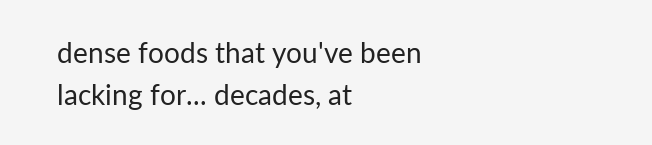dense foods that you've been lacking for... decades, at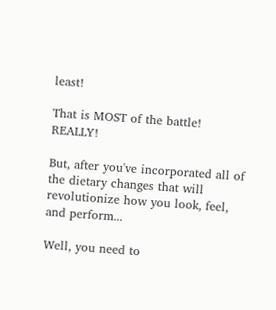least!

That is MOST of the battle!  REALLY!

But, after you've incorporated all of the dietary changes that will revolutionize how you look, feel, and perform...

Well, you need to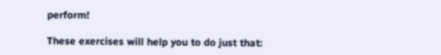perform!

These exercises will help you to do just that: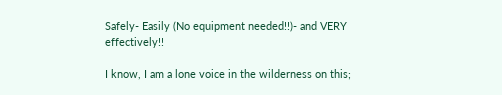Safely- Easily (No equipment needed!!)- and VERY effectively!!

I know, I am a lone voice in the wilderness on this;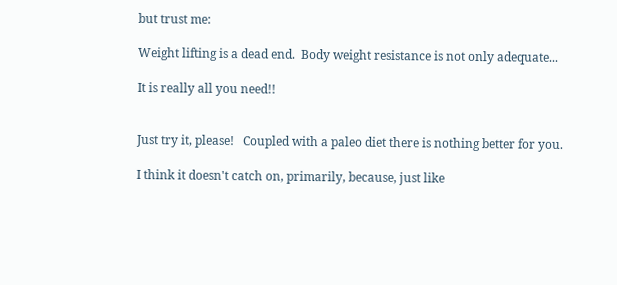but trust me:

Weight lifting is a dead end.  Body weight resistance is not only adequate...

It is really all you need!!


Just try it, please!   Coupled with a paleo diet there is nothing better for you.

I think it doesn't catch on, primarily, because, just like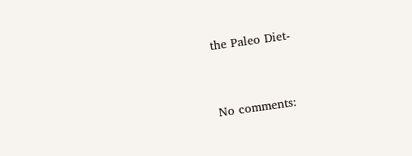the Paleo Diet-



No comments: